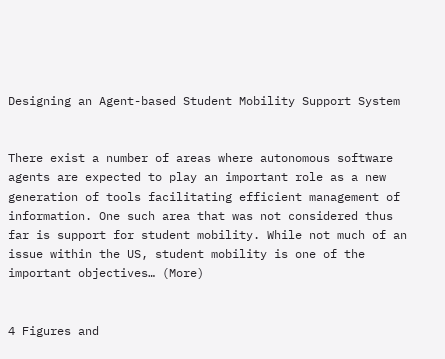Designing an Agent-based Student Mobility Support System


There exist a number of areas where autonomous software agents are expected to play an important role as a new generation of tools facilitating efficient management of information. One such area that was not considered thus far is support for student mobility. While not much of an issue within the US, student mobility is one of the important objectives… (More)


4 Figures and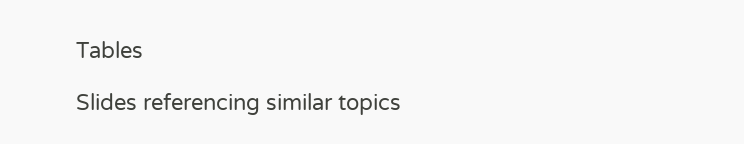Tables

Slides referencing similar topics